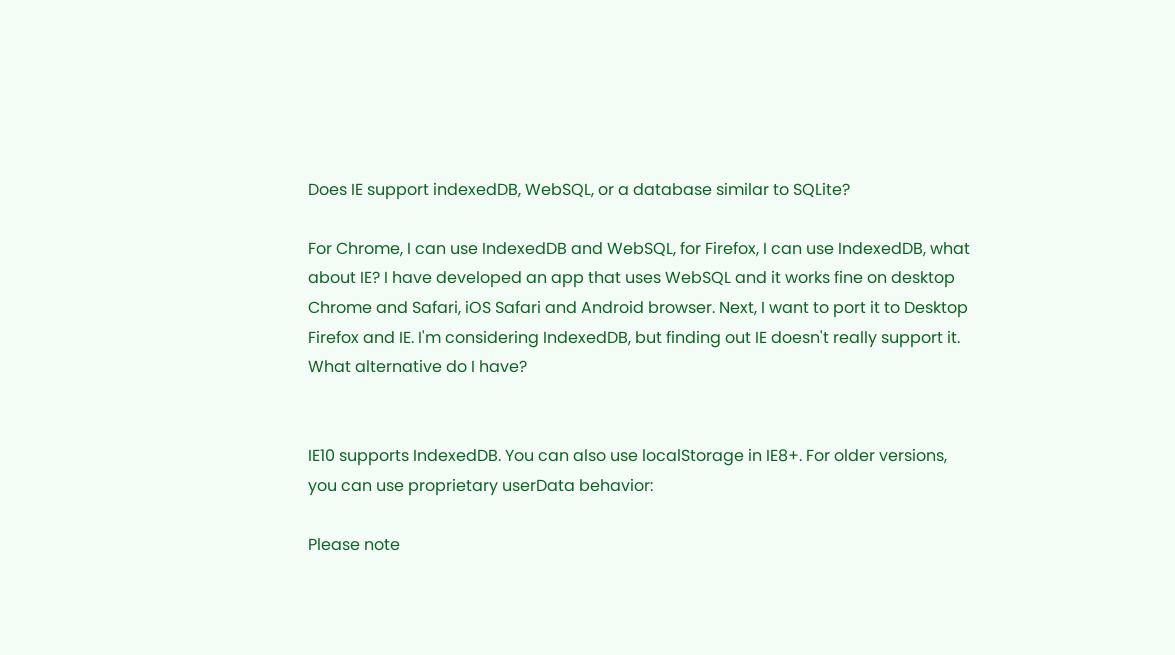Does IE support indexedDB, WebSQL, or a database similar to SQLite?

For Chrome, I can use IndexedDB and WebSQL, for Firefox, I can use IndexedDB, what about IE? I have developed an app that uses WebSQL and it works fine on desktop Chrome and Safari, iOS Safari and Android browser. Next, I want to port it to Desktop Firefox and IE. I'm considering IndexedDB, but finding out IE doesn't really support it. What alternative do I have?


IE10 supports IndexedDB. You can also use localStorage in IE8+. For older versions, you can use proprietary userData behavior:

Please note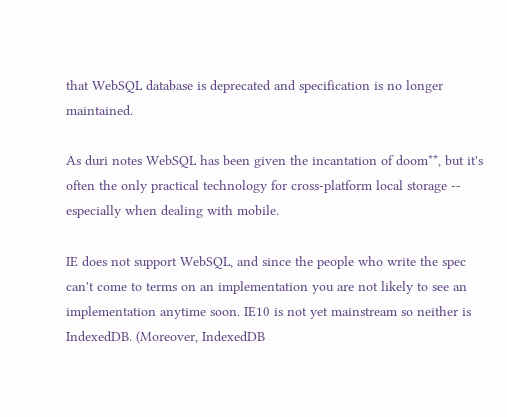that WebSQL database is deprecated and specification is no longer maintained.

As duri notes WebSQL has been given the incantation of doom**, but it's often the only practical technology for cross-platform local storage -- especially when dealing with mobile.

IE does not support WebSQL, and since the people who write the spec can't come to terms on an implementation you are not likely to see an implementation anytime soon. IE10 is not yet mainstream so neither is IndexedDB. (Moreover, IndexedDB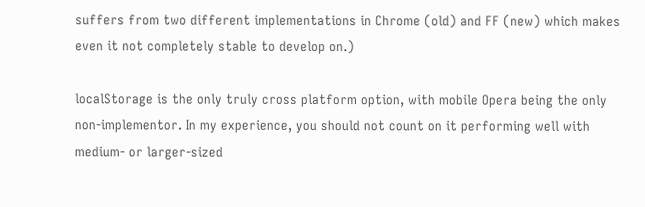suffers from two different implementations in Chrome (old) and FF (new) which makes even it not completely stable to develop on.)

localStorage is the only truly cross platform option, with mobile Opera being the only non-implementor. In my experience, you should not count on it performing well with medium- or larger-sized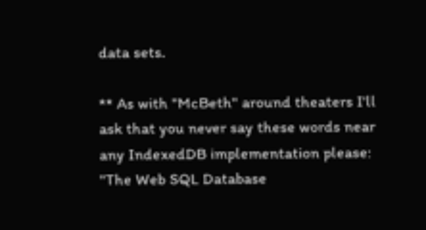data sets.

** As with "McBeth" around theaters I'll ask that you never say these words near any IndexedDB implementation please: "The Web SQL Database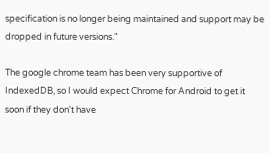specification is no longer being maintained and support may be dropped in future versions."

The google chrome team has been very supportive of IndexedDB, so I would expect Chrome for Android to get it soon if they don't have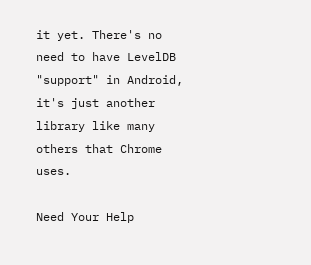it yet. There's no need to have LevelDB "support" in Android, it's just another library like many others that Chrome uses.

Need Your Help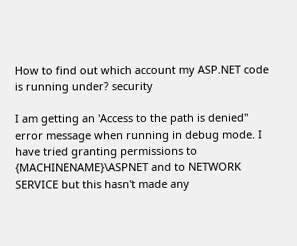How to find out which account my ASP.NET code is running under? security

I am getting an 'Access to the path is denied" error message when running in debug mode. I have tried granting permissions to {MACHINENAME}\ASPNET and to NETWORK SERVICE but this hasn't made any